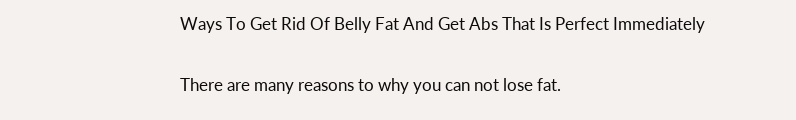Ways To Get Rid Of Belly Fat And Get Abs That Is Perfect Immediately

There are many reasons to why you can not lose fat.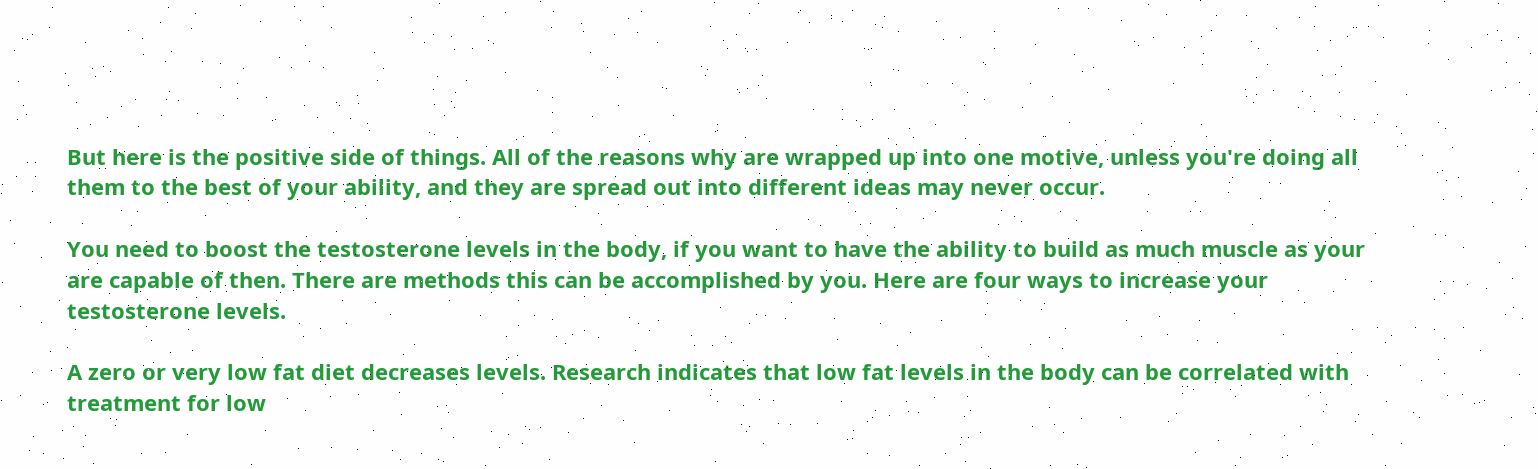But here is the positive side of things. All of the reasons why are wrapped up into one motive, unless you're doing all them to the best of your ability, and they are spread out into different ideas may never occur.

You need to boost the testosterone levels in the body, if you want to have the ability to build as much muscle as your are capable of then. There are methods this can be accomplished by you. Here are four ways to increase your testosterone levels.

A zero or very low fat diet decreases levels. Research indicates that low fat levels in the body can be correlated with treatment for low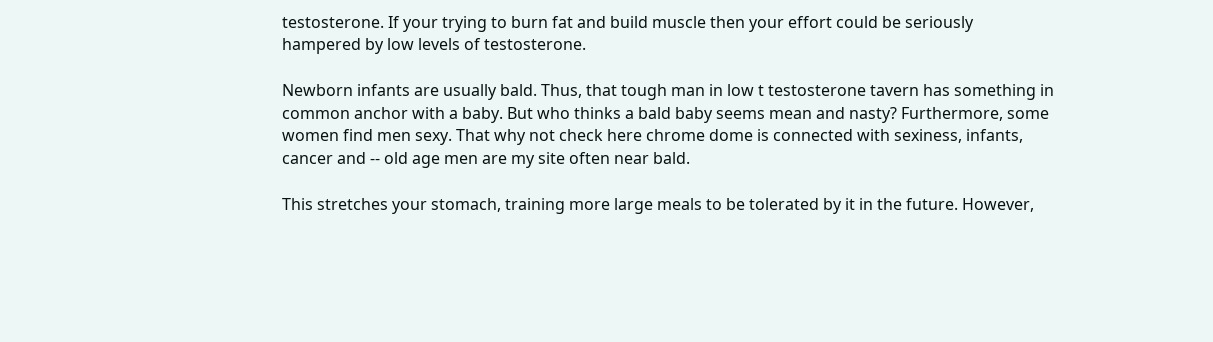testosterone. If your trying to burn fat and build muscle then your effort could be seriously hampered by low levels of testosterone.

Newborn infants are usually bald. Thus, that tough man in low t testosterone tavern has something in common anchor with a baby. But who thinks a bald baby seems mean and nasty? Furthermore, some women find men sexy. That why not check here chrome dome is connected with sexiness, infants, cancer and -- old age men are my site often near bald.

This stretches your stomach, training more large meals to be tolerated by it in the future. However,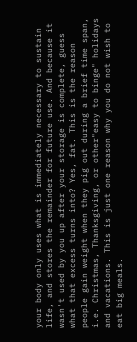your body only uses what is immediately necessary to sustain life, and stores the remainder for future use. And because it wasn't used by you up after your storage is complete, guess what that excess turns into? Yes, fat. This is the reason people gain weight when they pig out during a brief time span, i.e. Christmas, Thanksgiving, or other"easy to binge" holidays and vacations. This is just one reason why you do not wish to eat big meals.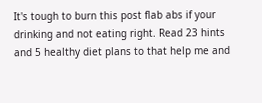It's tough to burn this post flab abs if your drinking and not eating right. Read 23 hints and 5 healthy diet plans to that help me and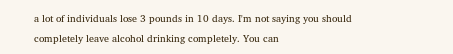a lot of individuals lose 3 pounds in 10 days. I'm not saying you should completely leave alcohol drinking completely. You can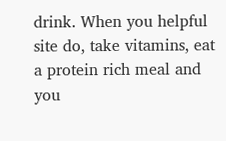drink. When you helpful site do, take vitamins, eat a protein rich meal and you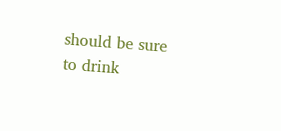should be sure to drink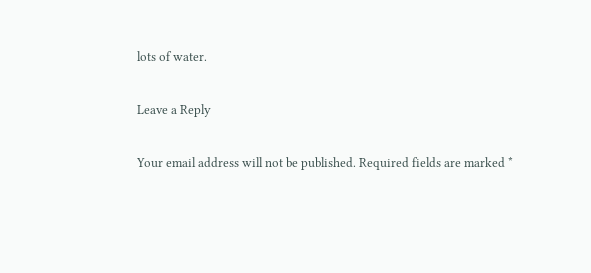lots of water.

Leave a Reply

Your email address will not be published. Required fields are marked *